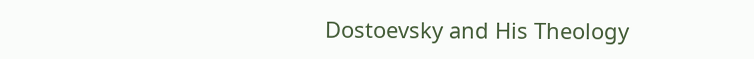Dostoevsky and His Theology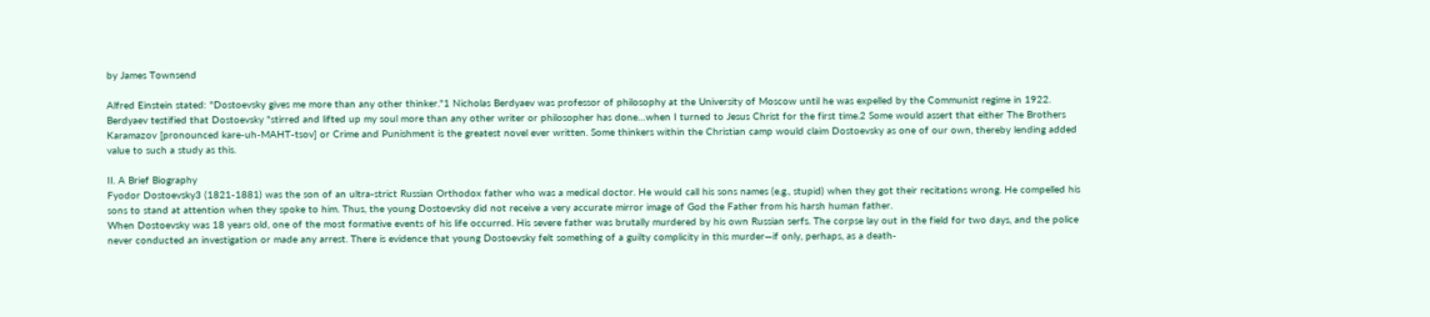by James Townsend

Alfred Einstein stated: "Dostoevsky gives me more than any other thinker."1 Nicholas Berdyaev was professor of philosophy at the University of Moscow until he was expelled by the Communist regime in 1922. Berdyaev testified that Dostoevsky "stirred and lifted up my soul more than any other writer or philosopher has done…when I turned to Jesus Christ for the first time.2 Some would assert that either The Brothers Karamazov [pronounced kare-uh-MAHT-tsov] or Crime and Punishment is the greatest novel ever written. Some thinkers within the Christian camp would claim Dostoevsky as one of our own, thereby lending added value to such a study as this.

II. A Brief Biography
Fyodor Dostoevsky3 (1821-1881) was the son of an ultra-strict Russian Orthodox father who was a medical doctor. He would call his sons names (e.g., stupid) when they got their recitations wrong. He compelled his sons to stand at attention when they spoke to him. Thus, the young Dostoevsky did not receive a very accurate mirror image of God the Father from his harsh human father.
When Dostoevsky was 18 years old, one of the most formative events of his life occurred. His severe father was brutally murdered by his own Russian serfs. The corpse lay out in the field for two days, and the police never conducted an investigation or made any arrest. There is evidence that young Dostoevsky felt something of a guilty complicity in this murder—if only, perhaps, as a death-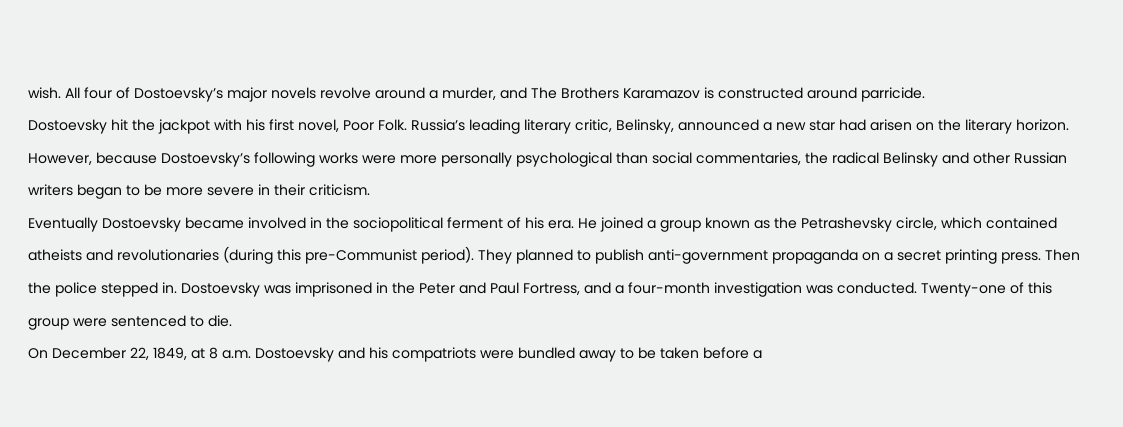wish. All four of Dostoevsky’s major novels revolve around a murder, and The Brothers Karamazov is constructed around parricide.
Dostoevsky hit the jackpot with his first novel, Poor Folk. Russia’s leading literary critic, Belinsky, announced a new star had arisen on the literary horizon. However, because Dostoevsky’s following works were more personally psychological than social commentaries, the radical Belinsky and other Russian writers began to be more severe in their criticism.
Eventually Dostoevsky became involved in the sociopolitical ferment of his era. He joined a group known as the Petrashevsky circle, which contained atheists and revolutionaries (during this pre-Communist period). They planned to publish anti-government propaganda on a secret printing press. Then the police stepped in. Dostoevsky was imprisoned in the Peter and Paul Fortress, and a four-month investigation was conducted. Twenty-one of this group were sentenced to die.
On December 22, 1849, at 8 a.m. Dostoevsky and his compatriots were bundled away to be taken before a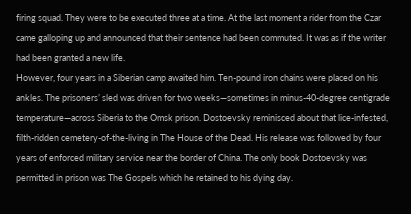firing squad. They were to be executed three at a time. At the last moment a rider from the Czar came galloping up and announced that their sentence had been commuted. It was as if the writer had been granted a new life.
However, four years in a Siberian camp awaited him. Ten-pound iron chains were placed on his ankles. The prisoners’ sled was driven for two weeks—sometimes in minus-40-degree centigrade temperature—across Siberia to the Omsk prison. Dostoevsky reminisced about that lice-infested, filth-ridden cemetery-of-the-living in The House of the Dead. His release was followed by four years of enforced military service near the border of China. The only book Dostoevsky was permitted in prison was The Gospels which he retained to his dying day.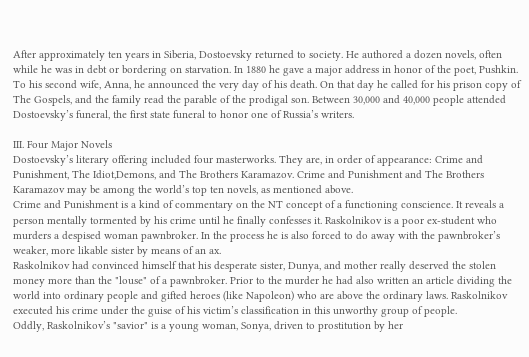After approximately ten years in Siberia, Dostoevsky returned to society. He authored a dozen novels, often while he was in debt or bordering on starvation. In 1880 he gave a major address in honor of the poet, Pushkin. To his second wife, Anna, he announced the very day of his death. On that day he called for his prison copy of The Gospels, and the family read the parable of the prodigal son. Between 30,000 and 40,000 people attended Dostoevsky’s funeral, the first state funeral to honor one of Russia’s writers.

III. Four Major Novels
Dostoevsky’s literary offering included four masterworks. They are, in order of appearance: Crime and Punishment, The Idiot,Demons, and The Brothers Karamazov. Crime and Punishment and The Brothers Karamazov may be among the world’s top ten novels, as mentioned above.
Crime and Punishment is a kind of commentary on the NT concept of a functioning conscience. It reveals a person mentally tormented by his crime until he finally confesses it. Raskolnikov is a poor ex-student who murders a despised woman pawnbroker. In the process he is also forced to do away with the pawnbroker’s weaker, more likable sister by means of an ax.
Raskolnikov had convinced himself that his desperate sister, Dunya, and mother really deserved the stolen money more than the "louse" of a pawnbroker. Prior to the murder he had also written an article dividing the world into ordinary people and gifted heroes (like Napoleon) who are above the ordinary laws. Raskolnikov executed his crime under the guise of his victim’s classification in this unworthy group of people.
Oddly, Raskolnikov’s "savior" is a young woman, Sonya, driven to prostitution by her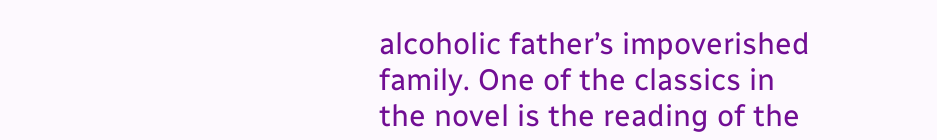alcoholic father’s impoverished family. One of the classics in the novel is the reading of the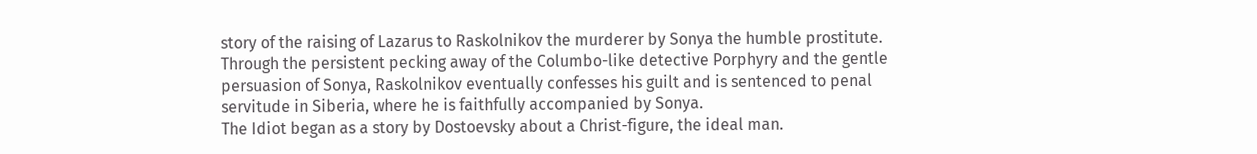story of the raising of Lazarus to Raskolnikov the murderer by Sonya the humble prostitute.
Through the persistent pecking away of the Columbo-like detective Porphyry and the gentle persuasion of Sonya, Raskolnikov eventually confesses his guilt and is sentenced to penal servitude in Siberia, where he is faithfully accompanied by Sonya.
The Idiot began as a story by Dostoevsky about a Christ-figure, the ideal man.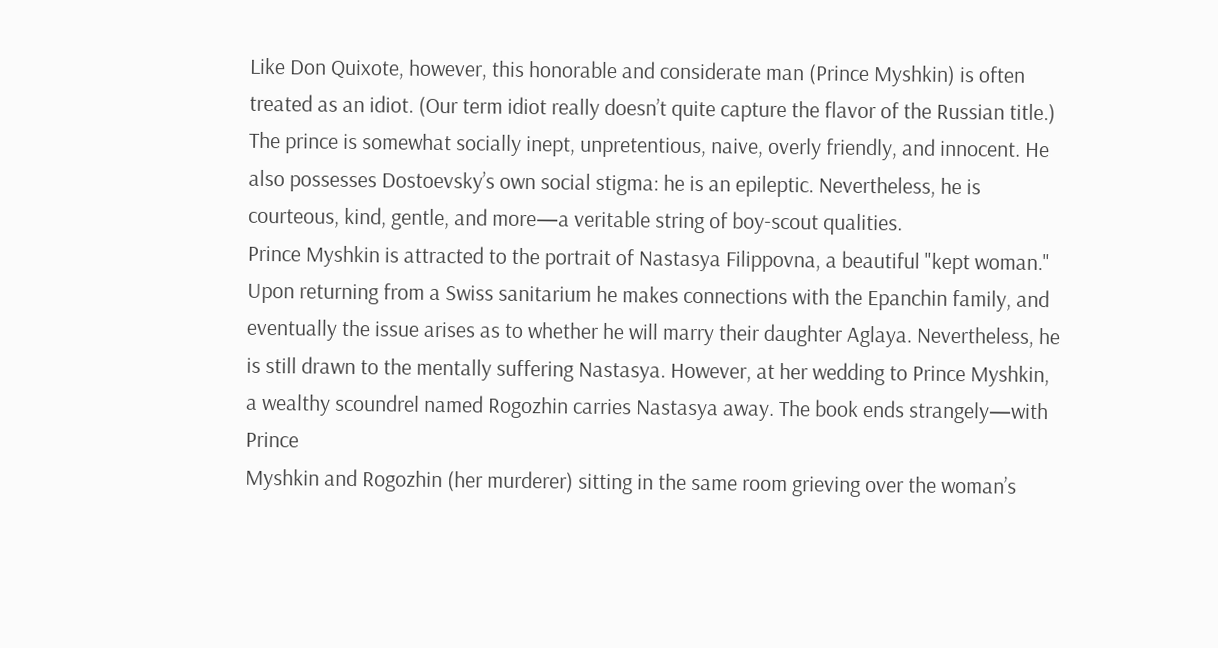Like Don Quixote, however, this honorable and considerate man (Prince Myshkin) is often treated as an idiot. (Our term idiot really doesn’t quite capture the flavor of the Russian title.) The prince is somewhat socially inept, unpretentious, naive, overly friendly, and innocent. He also possesses Dostoevsky’s own social stigma: he is an epileptic. Nevertheless, he is courteous, kind, gentle, and more—a veritable string of boy-scout qualities.
Prince Myshkin is attracted to the portrait of Nastasya Filippovna, a beautiful "kept woman." Upon returning from a Swiss sanitarium he makes connections with the Epanchin family, and eventually the issue arises as to whether he will marry their daughter Aglaya. Nevertheless, he is still drawn to the mentally suffering Nastasya. However, at her wedding to Prince Myshkin, a wealthy scoundrel named Rogozhin carries Nastasya away. The book ends strangely—with Prince
Myshkin and Rogozhin (her murderer) sitting in the same room grieving over the woman’s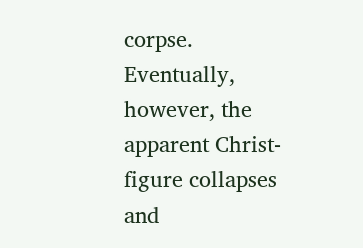corpse. Eventually, however, the apparent Christ-figure collapses and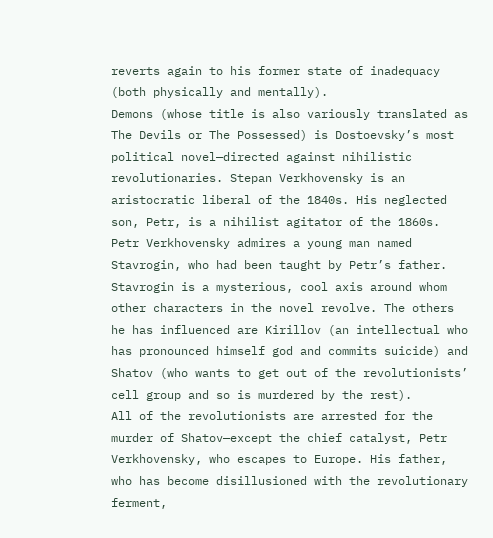reverts again to his former state of inadequacy (both physically and mentally).
Demons (whose title is also variously translated as The Devils or The Possessed) is Dostoevsky’s most political novel—directed against nihilistic revolutionaries. Stepan Verkhovensky is an aristocratic liberal of the 1840s. His neglected son, Petr, is a nihilist agitator of the 1860s. Petr Verkhovensky admires a young man named Stavrogin, who had been taught by Petr’s father. Stavrogin is a mysterious, cool axis around whom other characters in the novel revolve. The others he has influenced are Kirillov (an intellectual who has pronounced himself god and commits suicide) and Shatov (who wants to get out of the revolutionists’ cell group and so is murdered by the rest).
All of the revolutionists are arrested for the murder of Shatov—except the chief catalyst, Petr Verkhovensky, who escapes to Europe. His father, who has become disillusioned with the revolutionary ferment,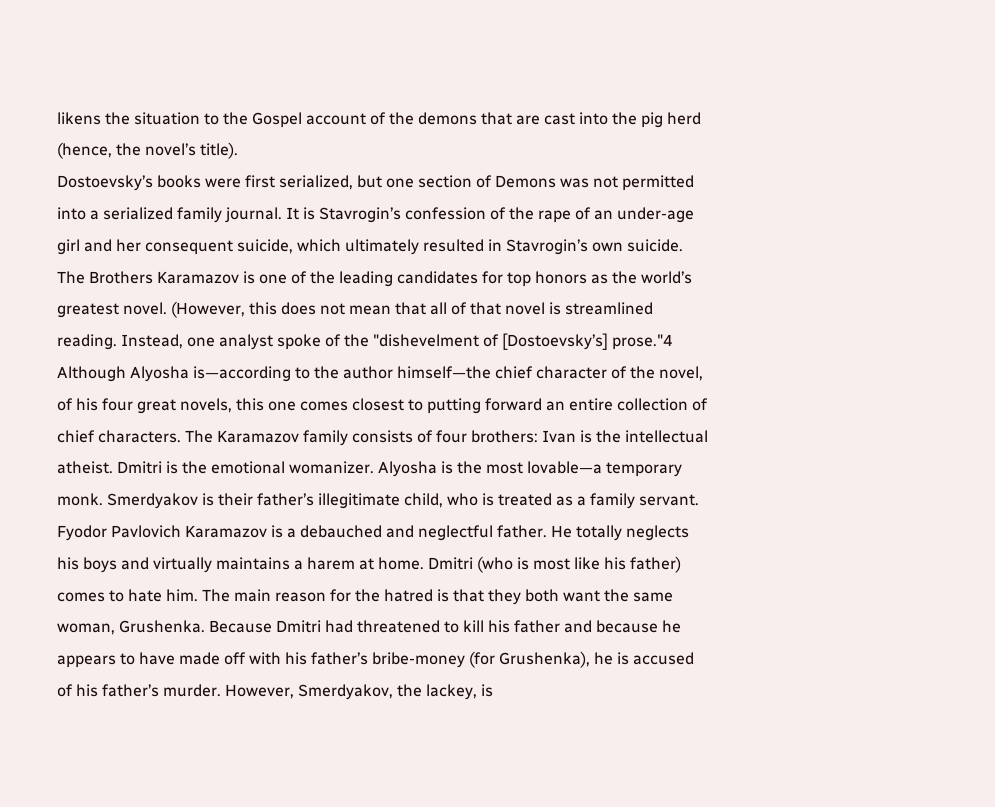likens the situation to the Gospel account of the demons that are cast into the pig herd (hence, the novel’s title).
Dostoevsky’s books were first serialized, but one section of Demons was not permitted into a serialized family journal. It is Stavrogin’s confession of the rape of an under-age girl and her consequent suicide, which ultimately resulted in Stavrogin’s own suicide.
The Brothers Karamazov is one of the leading candidates for top honors as the world’s greatest novel. (However, this does not mean that all of that novel is streamlined reading. Instead, one analyst spoke of the "dishevelment of [Dostoevsky’s] prose."4
Although Alyosha is—according to the author himself—the chief character of the novel, of his four great novels, this one comes closest to putting forward an entire collection of chief characters. The Karamazov family consists of four brothers: Ivan is the intellectual atheist. Dmitri is the emotional womanizer. Alyosha is the most lovable—a temporary monk. Smerdyakov is their father’s illegitimate child, who is treated as a family servant.
Fyodor Pavlovich Karamazov is a debauched and neglectful father. He totally neglects his boys and virtually maintains a harem at home. Dmitri (who is most like his father) comes to hate him. The main reason for the hatred is that they both want the same woman, Grushenka. Because Dmitri had threatened to kill his father and because he appears to have made off with his father’s bribe-money (for Grushenka), he is accused of his father’s murder. However, Smerdyakov, the lackey, is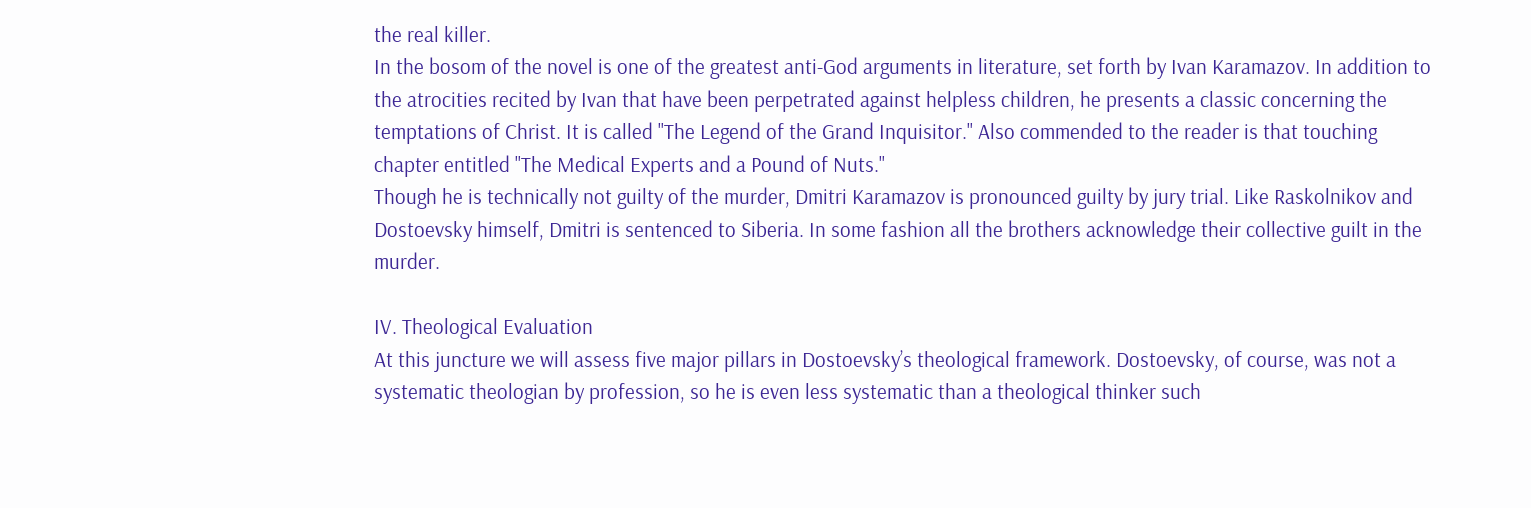the real killer.
In the bosom of the novel is one of the greatest anti-God arguments in literature, set forth by Ivan Karamazov. In addition to the atrocities recited by Ivan that have been perpetrated against helpless children, he presents a classic concerning the temptations of Christ. It is called "The Legend of the Grand Inquisitor." Also commended to the reader is that touching chapter entitled "The Medical Experts and a Pound of Nuts."
Though he is technically not guilty of the murder, Dmitri Karamazov is pronounced guilty by jury trial. Like Raskolnikov and Dostoevsky himself, Dmitri is sentenced to Siberia. In some fashion all the brothers acknowledge their collective guilt in the murder.

IV. Theological Evaluation
At this juncture we will assess five major pillars in Dostoevsky’s theological framework. Dostoevsky, of course, was not a systematic theologian by profession, so he is even less systematic than a theological thinker such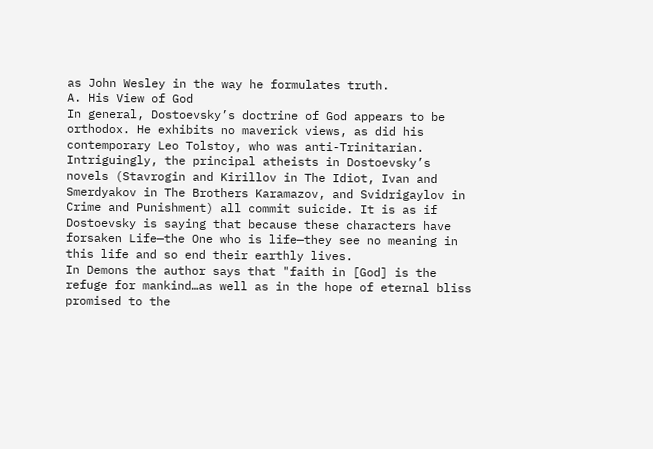as John Wesley in the way he formulates truth.
A. His View of God
In general, Dostoevsky’s doctrine of God appears to be orthodox. He exhibits no maverick views, as did his contemporary Leo Tolstoy, who was anti-Trinitarian. Intriguingly, the principal atheists in Dostoevsky’s novels (Stavrogin and Kirillov in The Idiot, Ivan and Smerdyakov in The Brothers Karamazov, and Svidrigaylov in Crime and Punishment) all commit suicide. It is as if Dostoevsky is saying that because these characters have forsaken Life—the One who is life—they see no meaning in this life and so end their earthly lives.
In Demons the author says that "faith in [God] is the refuge for mankind…as well as in the hope of eternal bliss promised to the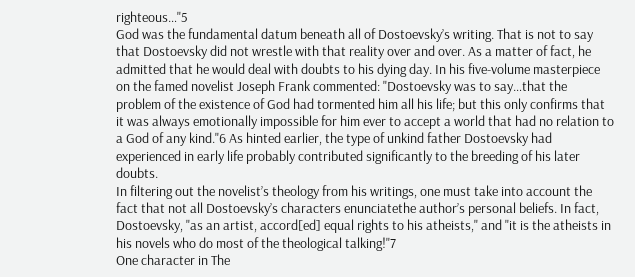righteous…"5
God was the fundamental datum beneath all of Dostoevsky’s writing. That is not to say that Dostoevsky did not wrestle with that reality over and over. As a matter of fact, he admitted that he would deal with doubts to his dying day. In his five-volume masterpiece on the famed novelist Joseph Frank commented: "Dostoevsky was to say…that the problem of the existence of God had tormented him all his life; but this only confirms that it was always emotionally impossible for him ever to accept a world that had no relation to a God of any kind."6 As hinted earlier, the type of unkind father Dostoevsky had experienced in early life probably contributed significantly to the breeding of his later doubts.
In filtering out the novelist’s theology from his writings, one must take into account the fact that not all Dostoevsky’s characters enunciatethe author’s personal beliefs. In fact, Dostoevsky, "as an artist, accord[ed] equal rights to his atheists," and "it is the atheists in his novels who do most of the theological talking!"7
One character in The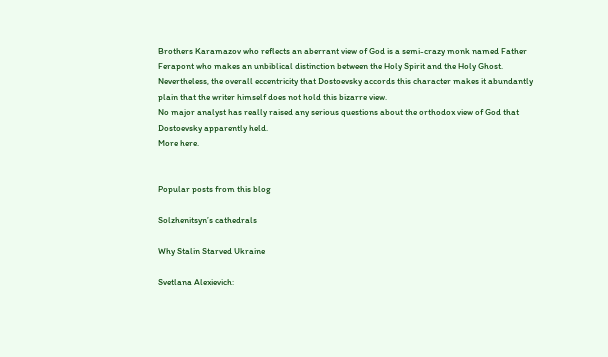Brothers Karamazov who reflects an aberrant view of God is a semi-crazy monk named Father Ferapont who makes an unbiblical distinction between the Holy Spirit and the Holy Ghost. Nevertheless, the overall eccentricity that Dostoevsky accords this character makes it abundantly plain that the writer himself does not hold this bizarre view.
No major analyst has really raised any serious questions about the orthodox view of God that Dostoevsky apparently held.
More here.


Popular posts from this blog

Solzhenitsyn’s cathedrals

Why Stalin Starved Ukraine

Svetlana Alexievich: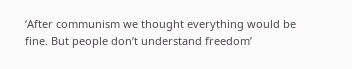‘After communism we thought everything would be fine. But people don’t understand freedom’